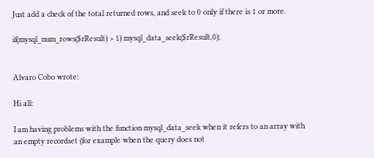Just add a check of the total returned rows, and seek to 0 only if there is 1 or more.

if(mysql_num_rows($rResult) > 1) mysql_data_seek($rResult,0);


Alvaro Cobo wrote:

Hi all:

I am having problems with the function mysql_data_seek when it refers to an array with an empty recordset (for example when the query does not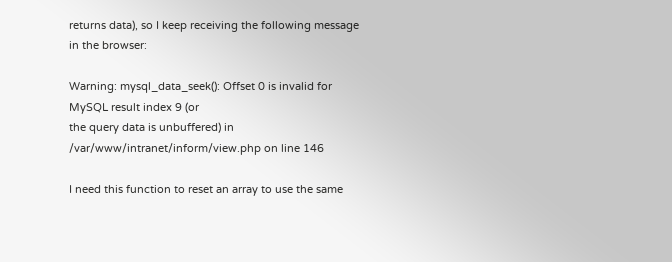returns data), so I keep receiving the following message in the browser:

Warning: mysql_data_seek(): Offset 0 is invalid for MySQL result index 9 (or
the query data is unbuffered) in /var/www/intranet/inform/view.php on line 146

I need this function to reset an array to use the same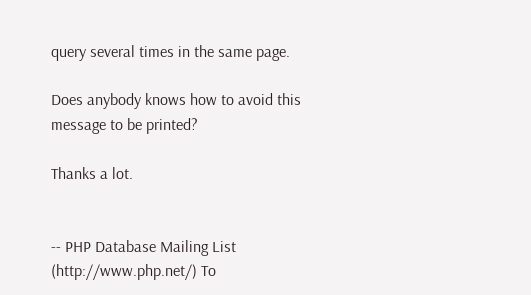query several times in the same page.

Does anybody knows how to avoid this message to be printed?

Thanks a lot.


-- PHP Database Mailing List (http://www.php.net/) To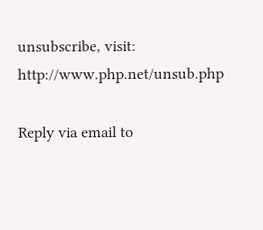unsubscribe, visit: http://www.php.net/unsub.php

Reply via email to